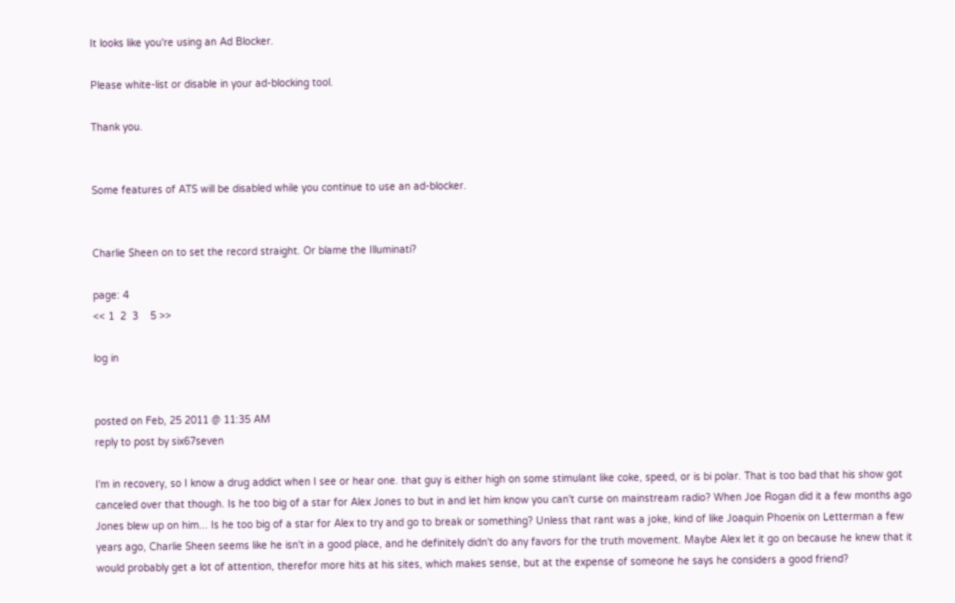It looks like you're using an Ad Blocker.

Please white-list or disable in your ad-blocking tool.

Thank you.


Some features of ATS will be disabled while you continue to use an ad-blocker.


Charlie Sheen on to set the record straight. Or blame the Illuminati?

page: 4
<< 1  2  3    5 >>

log in


posted on Feb, 25 2011 @ 11:35 AM
reply to post by six67seven

I'm in recovery, so I know a drug addict when I see or hear one. that guy is either high on some stimulant like coke, speed, or is bi polar. That is too bad that his show got canceled over that though. Is he too big of a star for Alex Jones to but in and let him know you can't curse on mainstream radio? When Joe Rogan did it a few months ago Jones blew up on him... Is he too big of a star for Alex to try and go to break or something? Unless that rant was a joke, kind of like Joaquin Phoenix on Letterman a few years ago, Charlie Sheen seems like he isn't in a good place, and he definitely didn't do any favors for the truth movement. Maybe Alex let it go on because he knew that it would probably get a lot of attention, therefor more hits at his sites, which makes sense, but at the expense of someone he says he considers a good friend?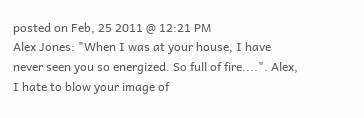posted on Feb, 25 2011 @ 12:21 PM
Alex Jones: "When I was at your house, I have never seen you so energized. So full of fire....". Alex, I hate to blow your image of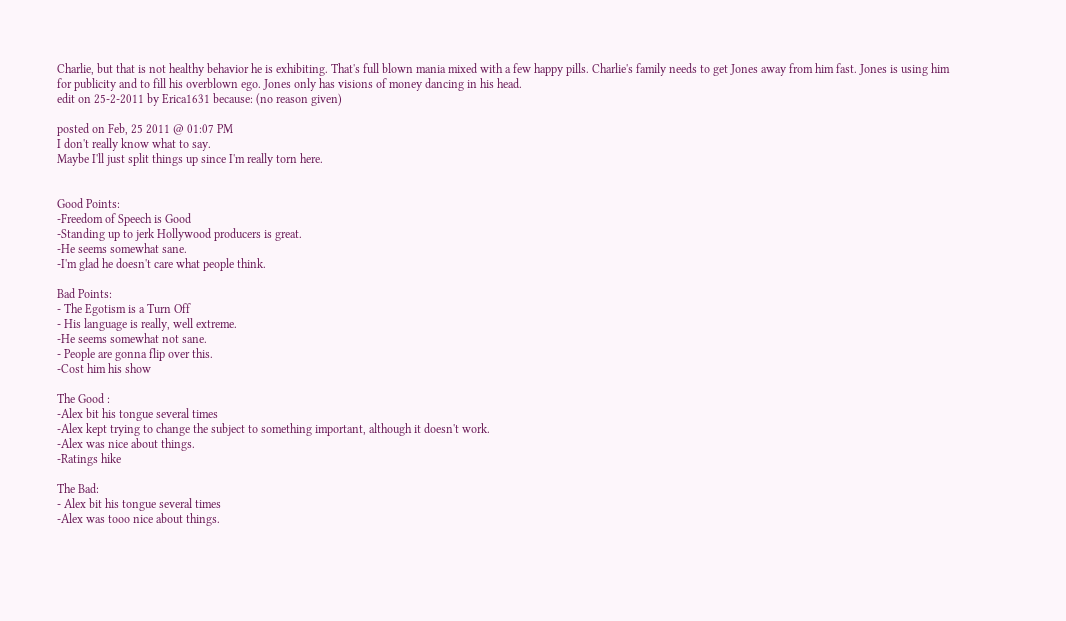Charlie, but that is not healthy behavior he is exhibiting. That's full blown mania mixed with a few happy pills. Charlie's family needs to get Jones away from him fast. Jones is using him for publicity and to fill his overblown ego. Jones only has visions of money dancing in his head.
edit on 25-2-2011 by Erica1631 because: (no reason given)

posted on Feb, 25 2011 @ 01:07 PM
I don't really know what to say.
Maybe I'll just split things up since I'm really torn here.


Good Points:
-Freedom of Speech is Good
-Standing up to jerk Hollywood producers is great.
-He seems somewhat sane.
-I'm glad he doesn't care what people think.

Bad Points:
- The Egotism is a Turn Off
- His language is really, well extreme.
-He seems somewhat not sane.
- People are gonna flip over this.
-Cost him his show

The Good :
-Alex bit his tongue several times
-Alex kept trying to change the subject to something important, although it doesn't work.
-Alex was nice about things.
-Ratings hike

The Bad:
- Alex bit his tongue several times
-Alex was tooo nice about things.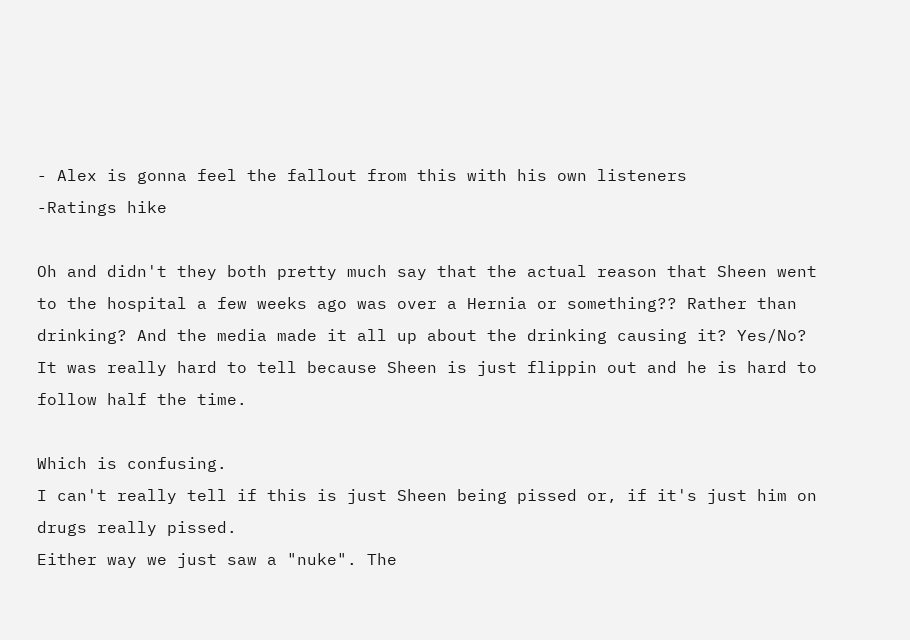- Alex is gonna feel the fallout from this with his own listeners
-Ratings hike

Oh and didn't they both pretty much say that the actual reason that Sheen went to the hospital a few weeks ago was over a Hernia or something?? Rather than drinking? And the media made it all up about the drinking causing it? Yes/No? It was really hard to tell because Sheen is just flippin out and he is hard to follow half the time.

Which is confusing.
I can't really tell if this is just Sheen being pissed or, if it's just him on drugs really pissed.
Either way we just saw a "nuke". The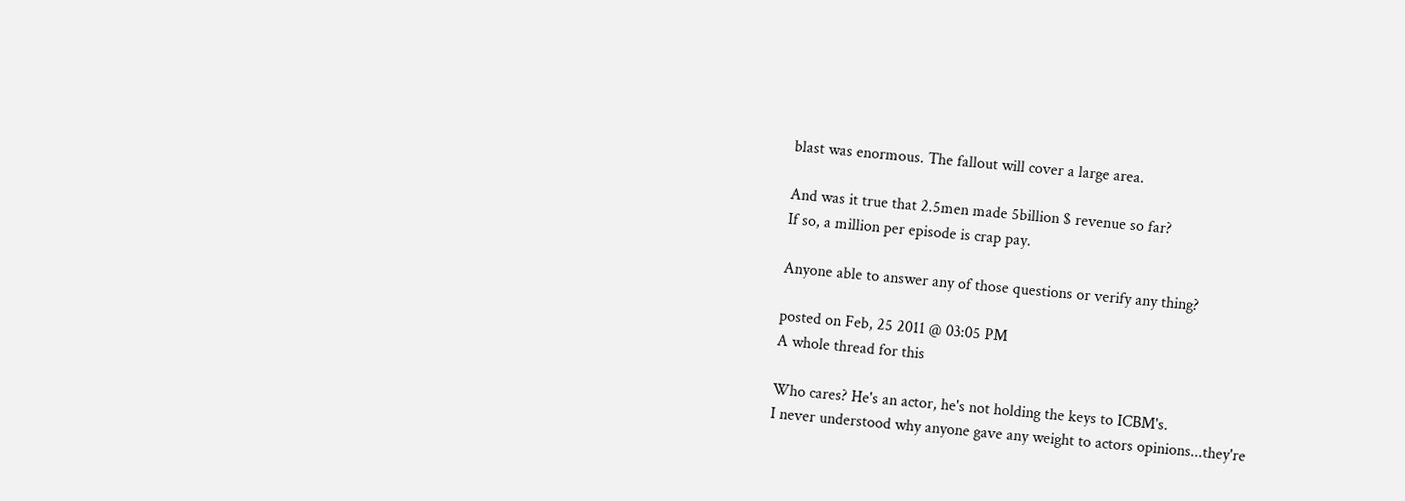blast was enormous. The fallout will cover a large area.

And was it true that 2.5men made 5billion $ revenue so far?
If so, a million per episode is crap pay.

Anyone able to answer any of those questions or verify any thing?

posted on Feb, 25 2011 @ 03:05 PM
A whole thread for this

Who cares? He's an actor, he's not holding the keys to ICBM's.
I never understood why anyone gave any weight to actors opinions...they're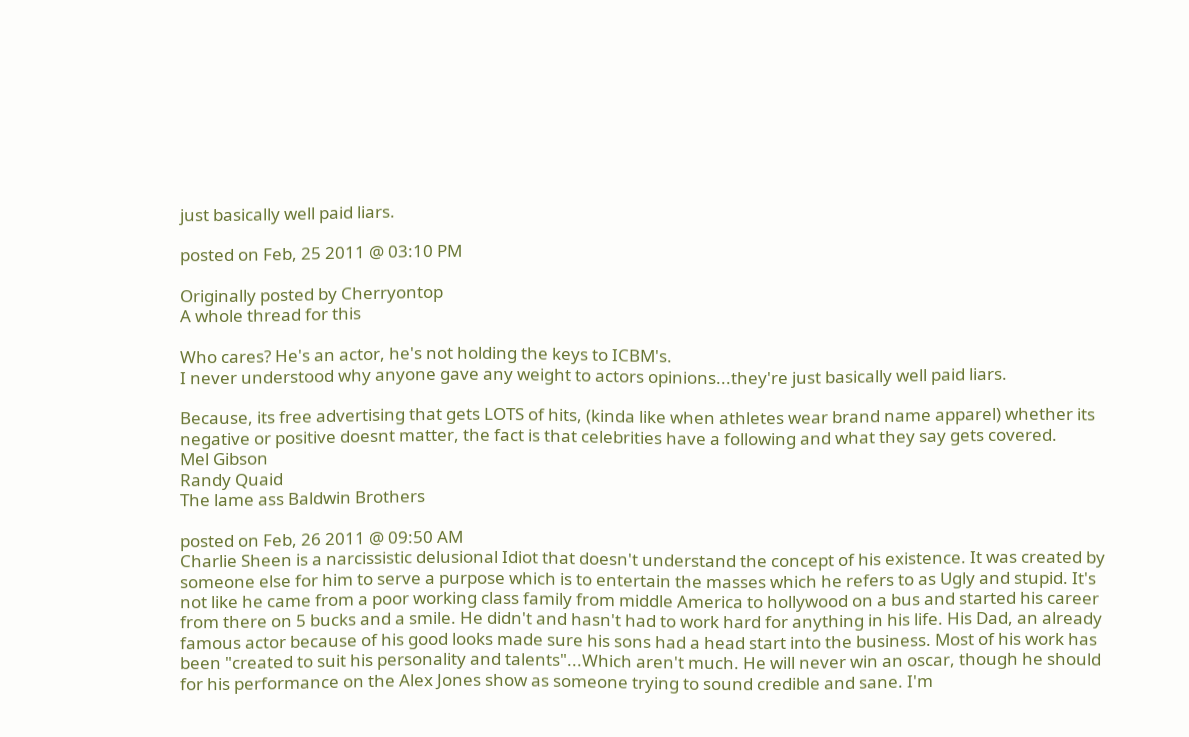just basically well paid liars.

posted on Feb, 25 2011 @ 03:10 PM

Originally posted by Cherryontop
A whole thread for this

Who cares? He's an actor, he's not holding the keys to ICBM's.
I never understood why anyone gave any weight to actors opinions...they're just basically well paid liars.

Because, its free advertising that gets LOTS of hits, (kinda like when athletes wear brand name apparel) whether its negative or positive doesnt matter, the fact is that celebrities have a following and what they say gets covered.
Mel Gibson
Randy Quaid
The lame ass Baldwin Brothers

posted on Feb, 26 2011 @ 09:50 AM
Charlie Sheen is a narcissistic delusional Idiot that doesn't understand the concept of his existence. It was created by someone else for him to serve a purpose which is to entertain the masses which he refers to as Ugly and stupid. It's not like he came from a poor working class family from middle America to hollywood on a bus and started his career from there on 5 bucks and a smile. He didn't and hasn't had to work hard for anything in his life. His Dad, an already famous actor because of his good looks made sure his sons had a head start into the business. Most of his work has been "created to suit his personality and talents"...Which aren't much. He will never win an oscar, though he should for his performance on the Alex Jones show as someone trying to sound credible and sane. I'm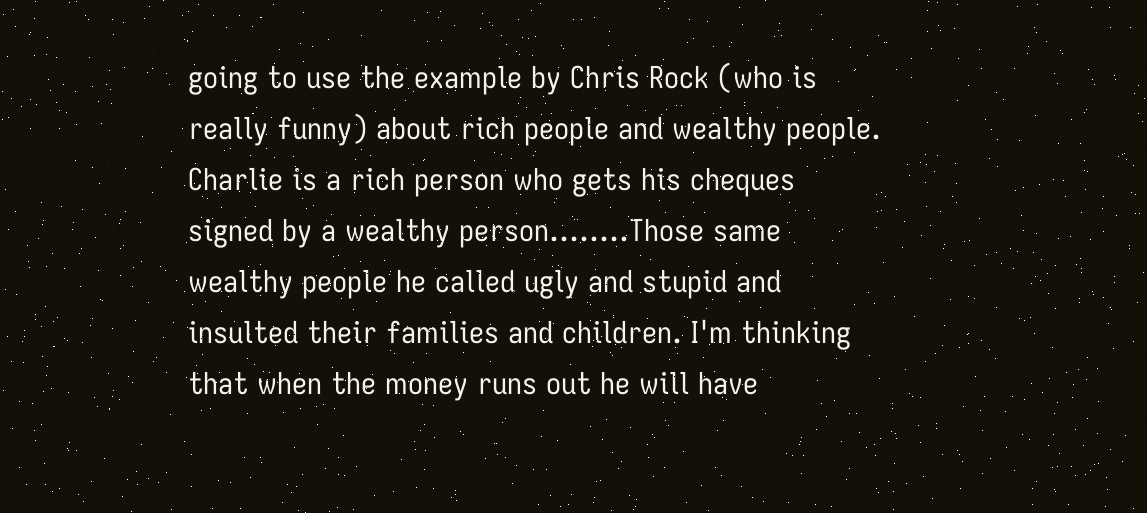going to use the example by Chris Rock (who is really funny) about rich people and wealthy people. Charlie is a rich person who gets his cheques signed by a wealthy person........Those same wealthy people he called ugly and stupid and insulted their families and children. I'm thinking that when the money runs out he will have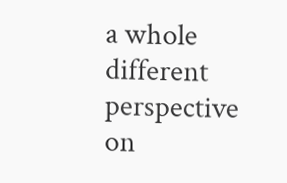a whole different perspective on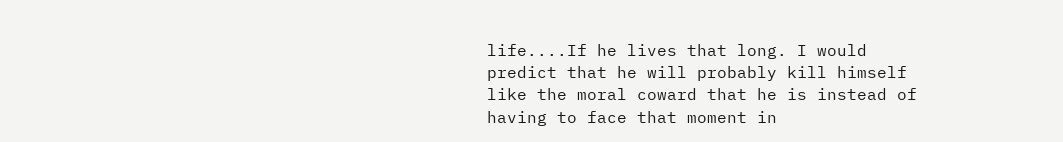life....If he lives that long. I would predict that he will probably kill himself like the moral coward that he is instead of having to face that moment in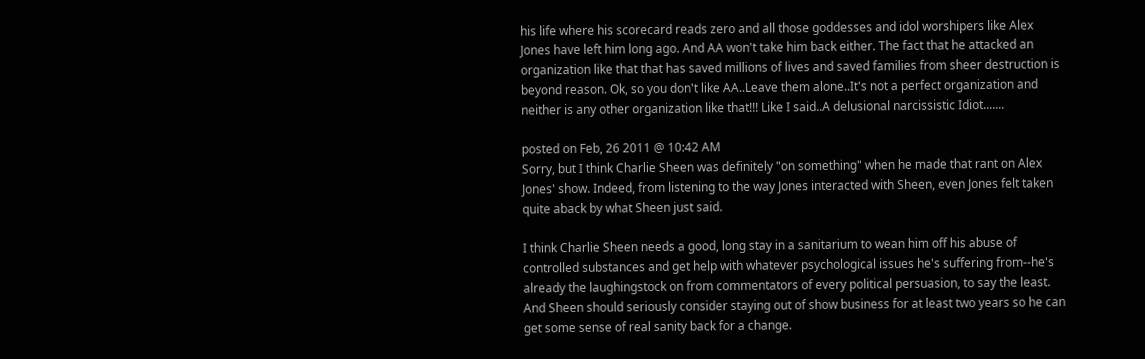his life where his scorecard reads zero and all those goddesses and idol worshipers like Alex Jones have left him long ago. And AA won't take him back either. The fact that he attacked an organization like that that has saved millions of lives and saved families from sheer destruction is beyond reason. Ok, so you don't like AA..Leave them alone..It's not a perfect organization and neither is any other organization like that!!! Like I said..A delusional narcissistic Idiot.......

posted on Feb, 26 2011 @ 10:42 AM
Sorry, but I think Charlie Sheen was definitely "on something" when he made that rant on Alex Jones' show. Indeed, from listening to the way Jones interacted with Sheen, even Jones felt taken quite aback by what Sheen just said.

I think Charlie Sheen needs a good, long stay in a sanitarium to wean him off his abuse of controlled substances and get help with whatever psychological issues he's suffering from--he's already the laughingstock on from commentators of every political persuasion, to say the least. And Sheen should seriously consider staying out of show business for at least two years so he can get some sense of real sanity back for a change.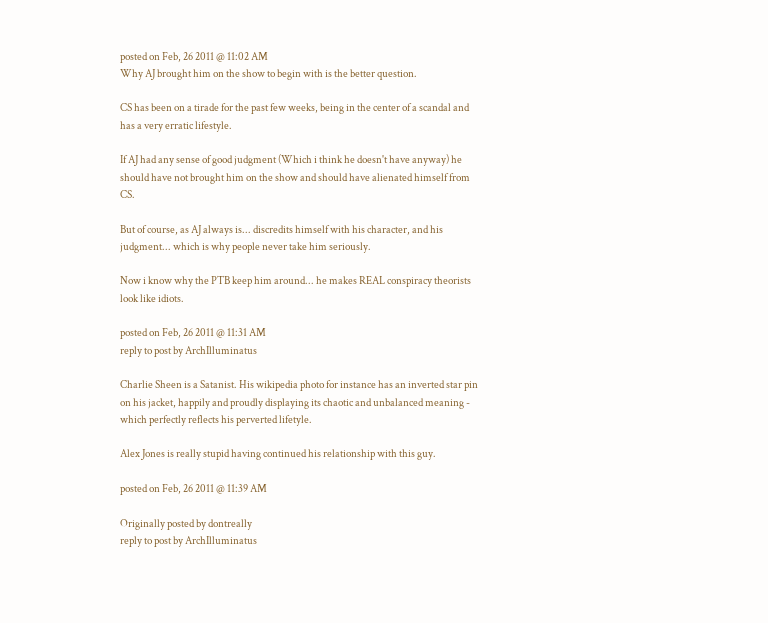posted on Feb, 26 2011 @ 11:02 AM
Why AJ brought him on the show to begin with is the better question.

CS has been on a tirade for the past few weeks, being in the center of a scandal and has a very erratic lifestyle.

If AJ had any sense of good judgment (Which i think he doesn't have anyway) he should have not brought him on the show and should have alienated himself from CS.

But of course, as AJ always is... discredits himself with his character, and his judgment... which is why people never take him seriously.

Now i know why the PTB keep him around... he makes REAL conspiracy theorists look like idiots.

posted on Feb, 26 2011 @ 11:31 AM
reply to post by ArchIlluminatus

Charlie Sheen is a Satanist. His wikipedia photo for instance has an inverted star pin on his jacket, happily and proudly displaying its chaotic and unbalanced meaning - which perfectly reflects his perverted lifetyle.

Alex Jones is really stupid having continued his relationship with this guy.

posted on Feb, 26 2011 @ 11:39 AM

Originally posted by dontreally
reply to post by ArchIlluminatus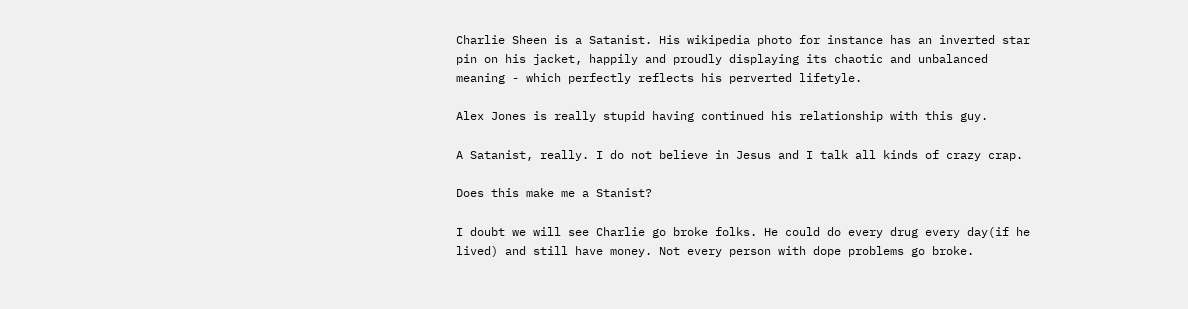Charlie Sheen is a Satanist. His wikipedia photo for instance has an inverted star pin on his jacket, happily and proudly displaying its chaotic and unbalanced meaning - which perfectly reflects his perverted lifetyle.

Alex Jones is really stupid having continued his relationship with this guy.

A Satanist, really. I do not believe in Jesus and I talk all kinds of crazy crap.

Does this make me a Stanist?

I doubt we will see Charlie go broke folks. He could do every drug every day(if he lived) and still have money. Not every person with dope problems go broke.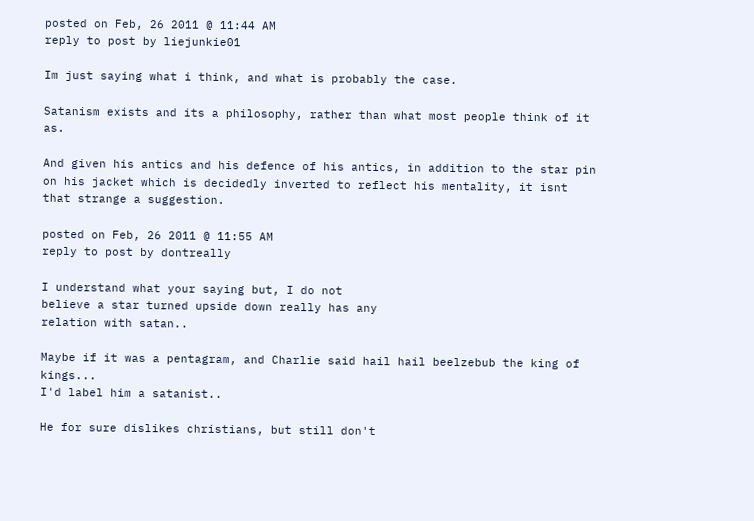posted on Feb, 26 2011 @ 11:44 AM
reply to post by liejunkie01

Im just saying what i think, and what is probably the case.

Satanism exists and its a philosophy, rather than what most people think of it as.

And given his antics and his defence of his antics, in addition to the star pin on his jacket which is decidedly inverted to reflect his mentality, it isnt that strange a suggestion.

posted on Feb, 26 2011 @ 11:55 AM
reply to post by dontreally

I understand what your saying but, I do not
believe a star turned upside down really has any
relation with satan..

Maybe if it was a pentagram, and Charlie said hail hail beelzebub the king of kings...
I'd label him a satanist..

He for sure dislikes christians, but still don't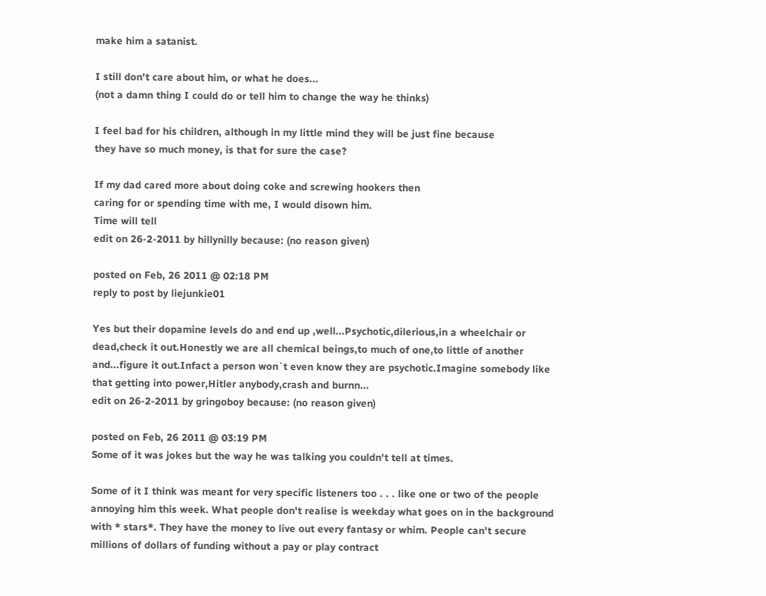make him a satanist.

I still don't care about him, or what he does...
(not a damn thing I could do or tell him to change the way he thinks)

I feel bad for his children, although in my little mind they will be just fine because
they have so much money, is that for sure the case?

If my dad cared more about doing coke and screwing hookers then
caring for or spending time with me, I would disown him.
Time will tell
edit on 26-2-2011 by hillynilly because: (no reason given)

posted on Feb, 26 2011 @ 02:18 PM
reply to post by liejunkie01

Yes but their dopamine levels do and end up ,well...Psychotic,dilerious,in a wheelchair or dead,check it out.Honestly we are all chemical beings,to much of one,to little of another and...figure it out.Infact a person won`t even know they are psychotic.Imagine somebody like that getting into power,Hitler anybody,crash and burnn...
edit on 26-2-2011 by gringoboy because: (no reason given)

posted on Feb, 26 2011 @ 03:19 PM
Some of it was jokes but the way he was talking you couldn't tell at times.

Some of it I think was meant for very specific listeners too . . . like one or two of the people annoying him this week. What people don't realise is weekday what goes on in the background with * stars*. They have the money to live out every fantasy or whim. People can't secure millions of dollars of funding without a pay or play contract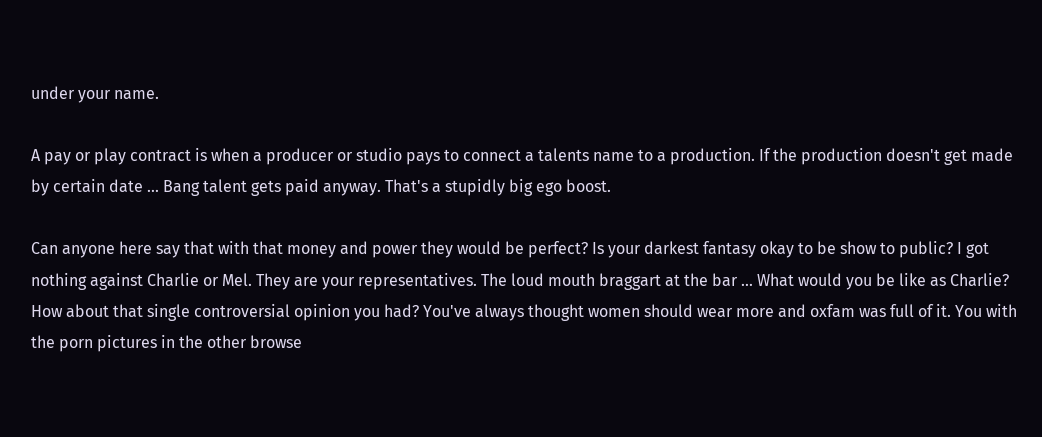under your name.

A pay or play contract is when a producer or studio pays to connect a talents name to a production. If the production doesn't get made by certain date ... Bang talent gets paid anyway. That's a stupidly big ego boost.

Can anyone here say that with that money and power they would be perfect? Is your darkest fantasy okay to be show to public? I got nothing against Charlie or Mel. They are your representatives. The loud mouth braggart at the bar ... What would you be like as Charlie? How about that single controversial opinion you had? You've always thought women should wear more and oxfam was full of it. You with the porn pictures in the other browse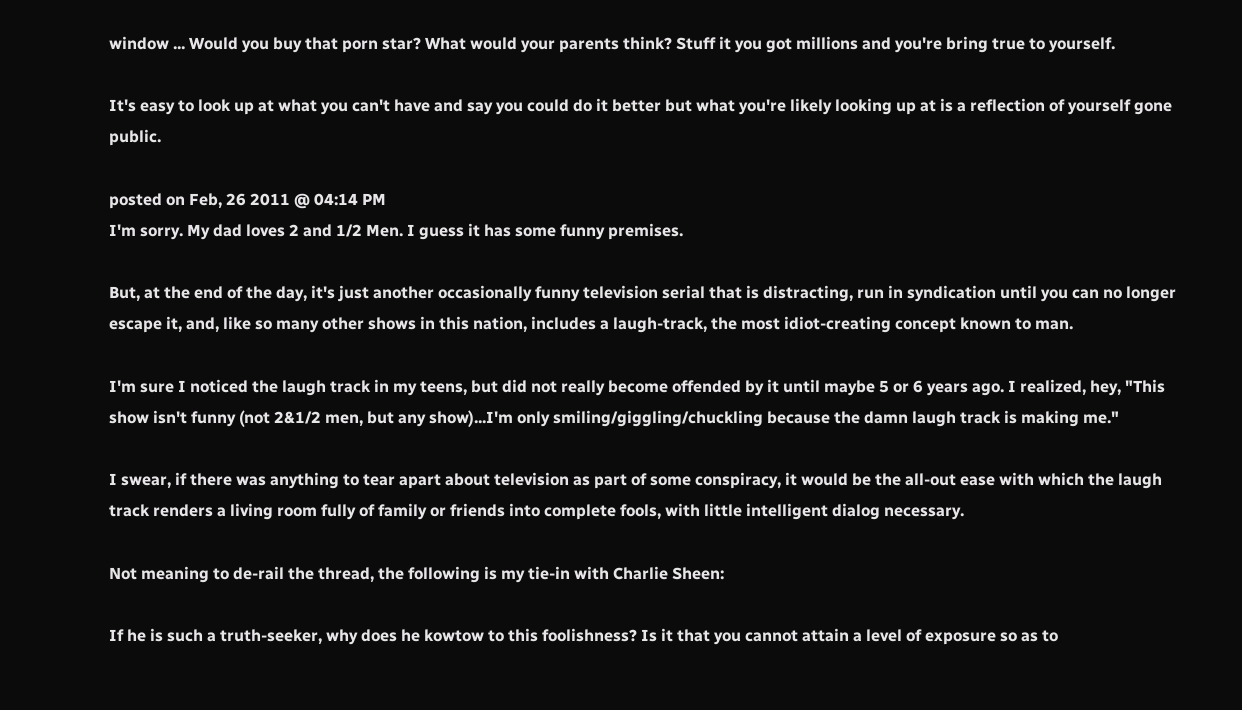window ... Would you buy that porn star? What would your parents think? Stuff it you got millions and you're bring true to yourself.

It's easy to look up at what you can't have and say you could do it better but what you're likely looking up at is a reflection of yourself gone public.

posted on Feb, 26 2011 @ 04:14 PM
I'm sorry. My dad loves 2 and 1/2 Men. I guess it has some funny premises.

But, at the end of the day, it's just another occasionally funny television serial that is distracting, run in syndication until you can no longer escape it, and, like so many other shows in this nation, includes a laugh-track, the most idiot-creating concept known to man.

I'm sure I noticed the laugh track in my teens, but did not really become offended by it until maybe 5 or 6 years ago. I realized, hey, "This show isn't funny (not 2&1/2 men, but any show)...I'm only smiling/giggling/chuckling because the damn laugh track is making me."

I swear, if there was anything to tear apart about television as part of some conspiracy, it would be the all-out ease with which the laugh track renders a living room fully of family or friends into complete fools, with little intelligent dialog necessary.

Not meaning to de-rail the thread, the following is my tie-in with Charlie Sheen:

If he is such a truth-seeker, why does he kowtow to this foolishness? Is it that you cannot attain a level of exposure so as to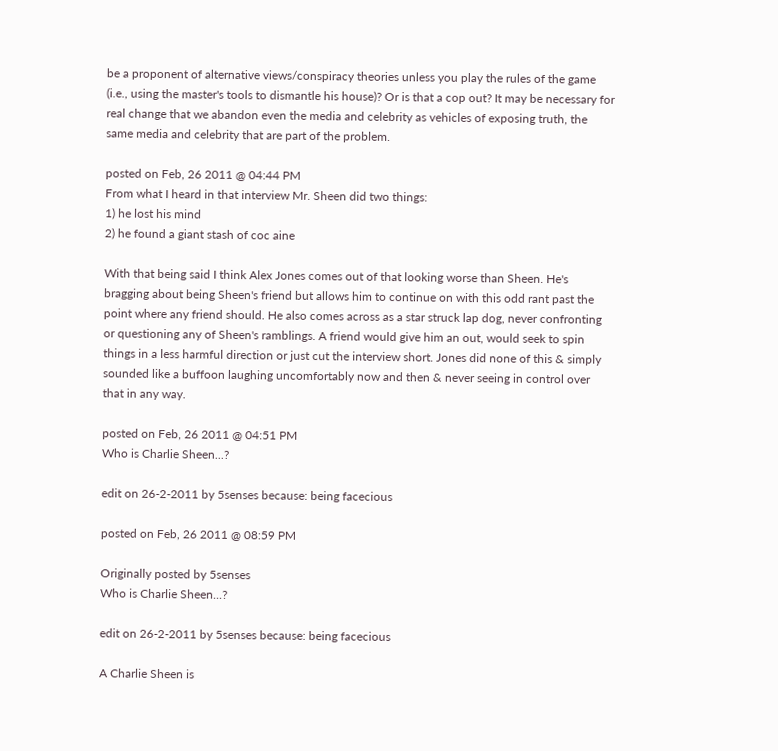be a proponent of alternative views/conspiracy theories unless you play the rules of the game (i.e., using the master's tools to dismantle his house)? Or is that a cop out? It may be necessary for real change that we abandon even the media and celebrity as vehicles of exposing truth, the same media and celebrity that are part of the problem.

posted on Feb, 26 2011 @ 04:44 PM
From what I heard in that interview Mr. Sheen did two things:
1) he lost his mind
2) he found a giant stash of coc aine

With that being said I think Alex Jones comes out of that looking worse than Sheen. He's bragging about being Sheen's friend but allows him to continue on with this odd rant past the point where any friend should. He also comes across as a star struck lap dog, never confronting or questioning any of Sheen's ramblings. A friend would give him an out, would seek to spin things in a less harmful direction or just cut the interview short. Jones did none of this & simply sounded like a buffoon laughing uncomfortably now and then & never seeing in control over that in any way.

posted on Feb, 26 2011 @ 04:51 PM
Who is Charlie Sheen...?

edit on 26-2-2011 by 5senses because: being facecious

posted on Feb, 26 2011 @ 08:59 PM

Originally posted by 5senses
Who is Charlie Sheen...?

edit on 26-2-2011 by 5senses because: being facecious

A Charlie Sheen is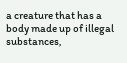a creature that has a body made up of illegal substances,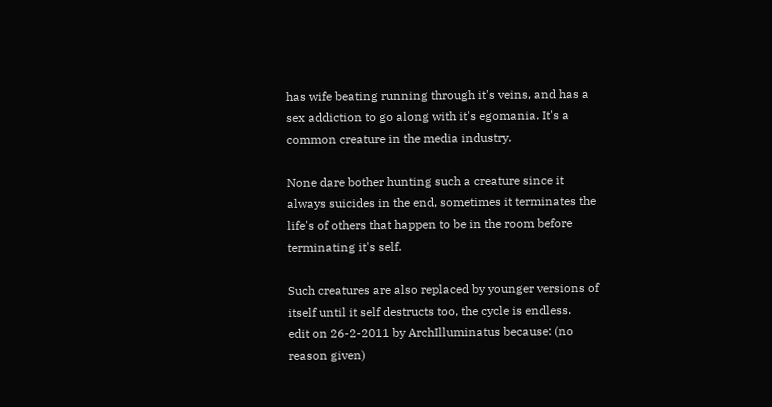has wife beating running through it's veins, and has a sex addiction to go along with it's egomania. It's a common creature in the media industry.

None dare bother hunting such a creature since it always suicides in the end, sometimes it terminates the life's of others that happen to be in the room before terminating it's self.

Such creatures are also replaced by younger versions of itself until it self destructs too, the cycle is endless.
edit on 26-2-2011 by ArchIlluminatus because: (no reason given)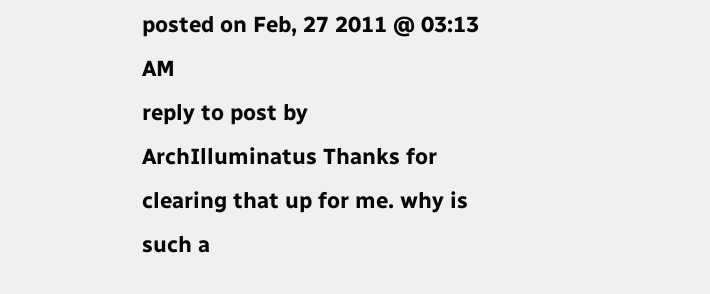posted on Feb, 27 2011 @ 03:13 AM
reply to post by ArchIlluminatus Thanks for clearing that up for me. why is such a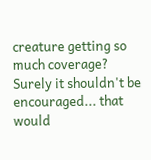creature getting so much coverage? Surely it shouldn't be encouraged... that would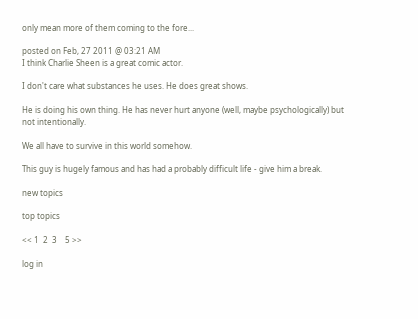only mean more of them coming to the fore...

posted on Feb, 27 2011 @ 03:21 AM
I think Charlie Sheen is a great comic actor.

I don't care what substances he uses. He does great shows.

He is doing his own thing. He has never hurt anyone (well, maybe psychologically) but not intentionally.

We all have to survive in this world somehow.

This guy is hugely famous and has had a probably difficult life - give him a break.

new topics

top topics

<< 1  2  3    5 >>

log in